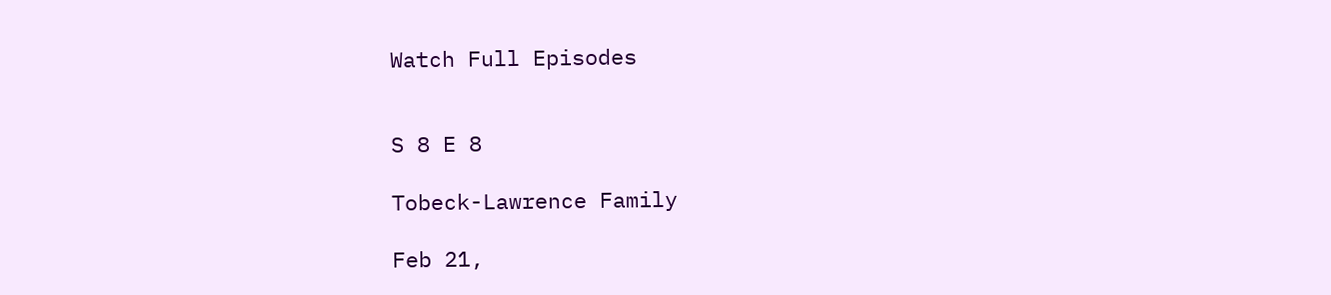Watch Full Episodes


S 8 E 8

Tobeck-Lawrence Family

Feb 21,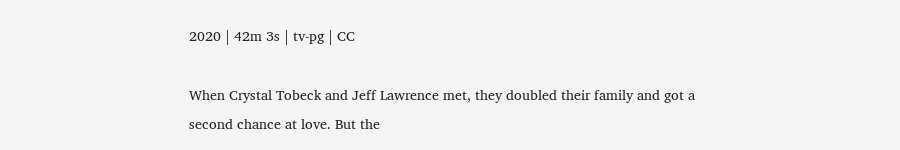2020 | 42m 3s | tv-pg | CC

When Crystal Tobeck and Jeff Lawrence met, they doubled their family and got a second chance at love. But the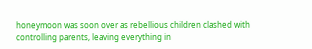honeymoon was soon over as rebellious children clashed with controlling parents, leaving everything in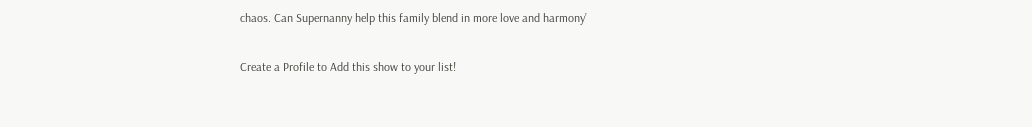chaos. Can Supernanny help this family blend in more love and harmony’

Create a Profile to Add this show to your list!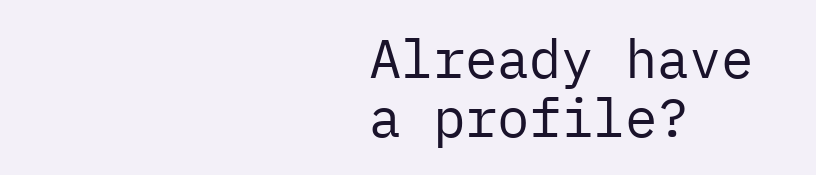Already have a profile?